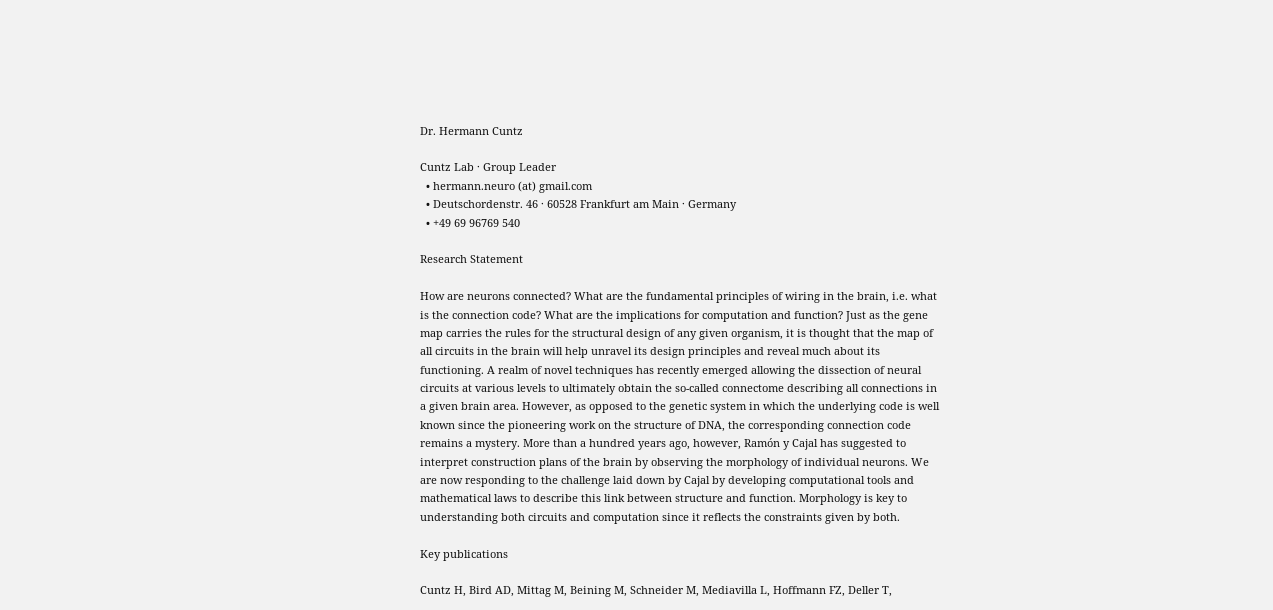Dr. Hermann Cuntz

Cuntz Lab · Group Leader
  • hermann.neuro (at) gmail.com
  • Deutschordenstr. 46 · 60528 Frankfurt am Main · Germany
  • +49 69 96769 540

Research Statement

How are neurons connected? What are the fundamental principles of wiring in the brain, i.e. what is the connection code? What are the implications for computation and function? Just as the gene map carries the rules for the structural design of any given organism, it is thought that the map of all circuits in the brain will help unravel its design principles and reveal much about its functioning. A realm of novel techniques has recently emerged allowing the dissection of neural circuits at various levels to ultimately obtain the so-called connectome describing all connections in a given brain area. However, as opposed to the genetic system in which the underlying code is well known since the pioneering work on the structure of DNA, the corresponding connection code remains a mystery. More than a hundred years ago, however, Ramón y Cajal has suggested to interpret construction plans of the brain by observing the morphology of individual neurons. We are now responding to the challenge laid down by Cajal by developing computational tools and mathematical laws to describe this link between structure and function. Morphology is key to understanding both circuits and computation since it reflects the constraints given by both.

Key publications

Cuntz H, Bird AD, Mittag M, Beining M, Schneider M, Mediavilla L, Hoffmann FZ, Deller T,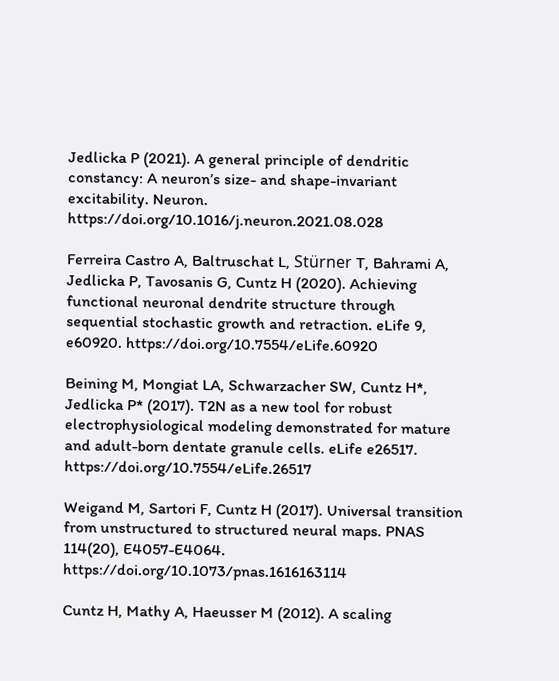Jedlicka P (2021). A general principle of dendritic constancy: A neuron’s size- and shape-invariant excitability. Neuron. https://doi.org/10.1016/j.neuron.2021.08.028

Ferreira Castro A, Baltruschat L, Stürner T, Bahrami A, Jedlicka P, Tavosanis G, Cuntz H (2020). Achieving functional neuronal dendrite structure through sequential stochastic growth and retraction. eLife 9, e60920. https://doi.org/10.7554/eLife.60920

Beining M, Mongiat LA, Schwarzacher SW, Cuntz H*, Jedlicka P* (2017). T2N as a new tool for robust electrophysiological modeling demonstrated for mature and adult-born dentate granule cells. eLife e26517. https://doi.org/10.7554/eLife.26517

Weigand M, Sartori F, Cuntz H (2017). Universal transition from unstructured to structured neural maps. PNAS 114(20), E4057-E4064. https://doi.org/10.1073/pnas.1616163114

Cuntz H, Mathy A, Haeusser M (2012). A scaling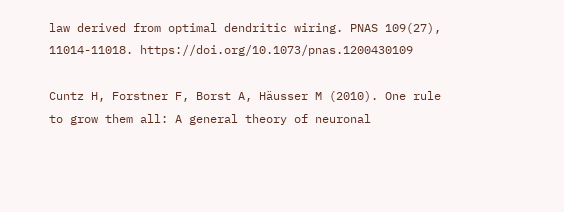law derived from optimal dendritic wiring. PNAS 109(27), 11014-11018. https://doi.org/10.1073/pnas.1200430109

Cuntz H, Forstner F, Borst A, Häusser M (2010). One rule to grow them all: A general theory of neuronal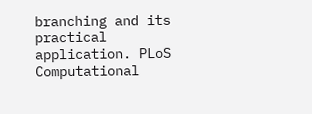branching and its practical application. PLoS Computational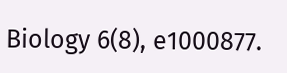Biology 6(8), e1000877.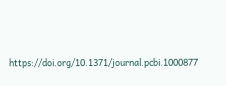https://doi.org/10.1371/journal.pcbi.1000877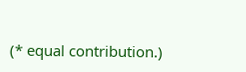(* equal contribution.)